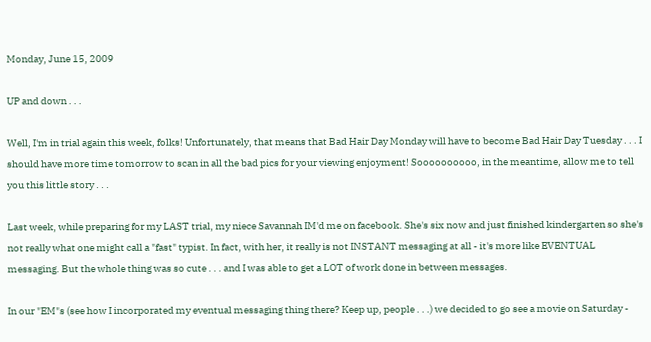Monday, June 15, 2009

UP and down . . .

Well, I'm in trial again this week, folks! Unfortunately, that means that Bad Hair Day Monday will have to become Bad Hair Day Tuesday . . . I should have more time tomorrow to scan in all the bad pics for your viewing enjoyment! Soooooooooo, in the meantime, allow me to tell you this little story . . .

Last week, while preparing for my LAST trial, my niece Savannah IM'd me on facebook. She's six now and just finished kindergarten so she's not really what one might call a "fast" typist. In fact, with her, it really is not INSTANT messaging at all - it's more like EVENTUAL messaging. But the whole thing was so cute . . . and I was able to get a LOT of work done in between messages.

In our "EM"s (see how I incorporated my eventual messaging thing there? Keep up, people . . .) we decided to go see a movie on Saturday -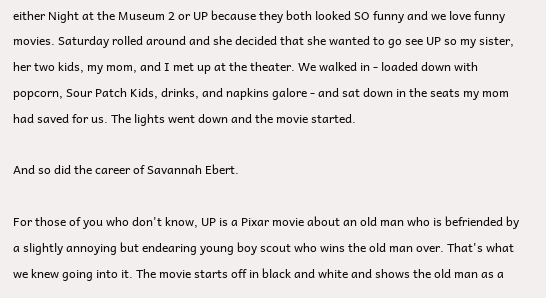either Night at the Museum 2 or UP because they both looked SO funny and we love funny movies. Saturday rolled around and she decided that she wanted to go see UP so my sister, her two kids, my mom, and I met up at the theater. We walked in - loaded down with popcorn, Sour Patch Kids, drinks, and napkins galore - and sat down in the seats my mom had saved for us. The lights went down and the movie started.

And so did the career of Savannah Ebert.

For those of you who don't know, UP is a Pixar movie about an old man who is befriended by a slightly annoying but endearing young boy scout who wins the old man over. That's what we knew going into it. The movie starts off in black and white and shows the old man as a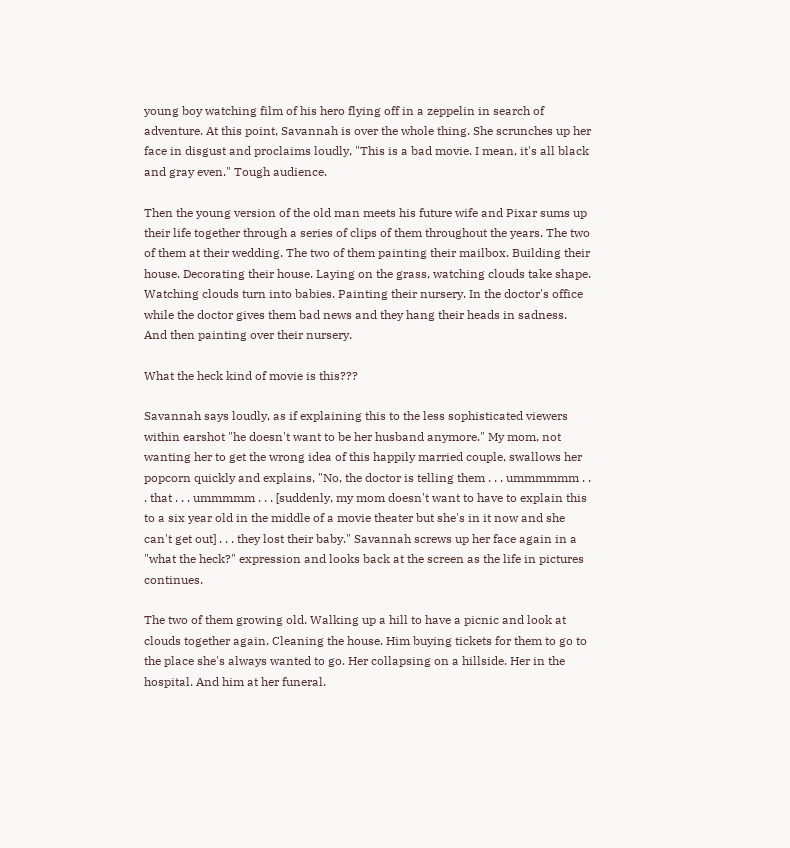young boy watching film of his hero flying off in a zeppelin in search of adventure. At this point, Savannah is over the whole thing. She scrunches up her face in disgust and proclaims loudly, "This is a bad movie. I mean, it's all black and gray even." Tough audience.

Then the young version of the old man meets his future wife and Pixar sums up their life together through a series of clips of them throughout the years. The two of them at their wedding. The two of them painting their mailbox. Building their house. Decorating their house. Laying on the grass, watching clouds take shape. Watching clouds turn into babies. Painting their nursery. In the doctor's office while the doctor gives them bad news and they hang their heads in sadness. And then painting over their nursery.

What the heck kind of movie is this???

Savannah says loudly, as if explaining this to the less sophisticated viewers within earshot "he doesn't want to be her husband anymore." My mom, not wanting her to get the wrong idea of this happily married couple, swallows her popcorn quickly and explains, "No, the doctor is telling them . . . ummmmmm . . . that . . . ummmmm . . . [suddenly, my mom doesn't want to have to explain this to a six year old in the middle of a movie theater but she's in it now and she can't get out] . . . they lost their baby." Savannah screws up her face again in a "what the heck?" expression and looks back at the screen as the life in pictures continues.

The two of them growing old. Walking up a hill to have a picnic and look at clouds together again. Cleaning the house. Him buying tickets for them to go to the place she's always wanted to go. Her collapsing on a hillside. Her in the hospital. And him at her funeral.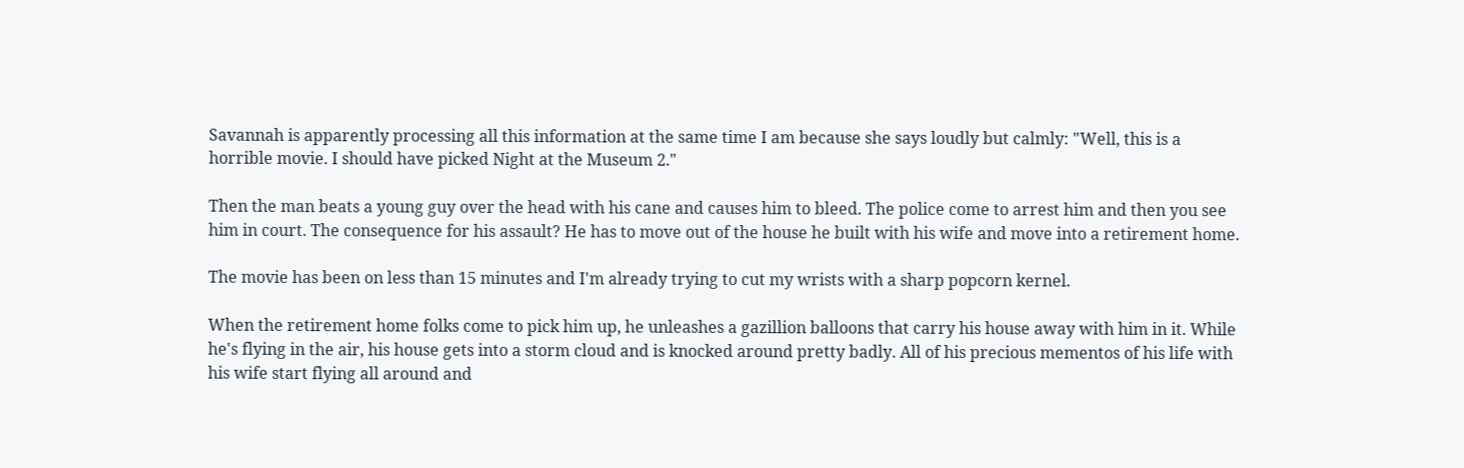Savannah is apparently processing all this information at the same time I am because she says loudly but calmly: "Well, this is a horrible movie. I should have picked Night at the Museum 2."

Then the man beats a young guy over the head with his cane and causes him to bleed. The police come to arrest him and then you see him in court. The consequence for his assault? He has to move out of the house he built with his wife and move into a retirement home.

The movie has been on less than 15 minutes and I'm already trying to cut my wrists with a sharp popcorn kernel.

When the retirement home folks come to pick him up, he unleashes a gazillion balloons that carry his house away with him in it. While he's flying in the air, his house gets into a storm cloud and is knocked around pretty badly. All of his precious mementos of his life with his wife start flying all around and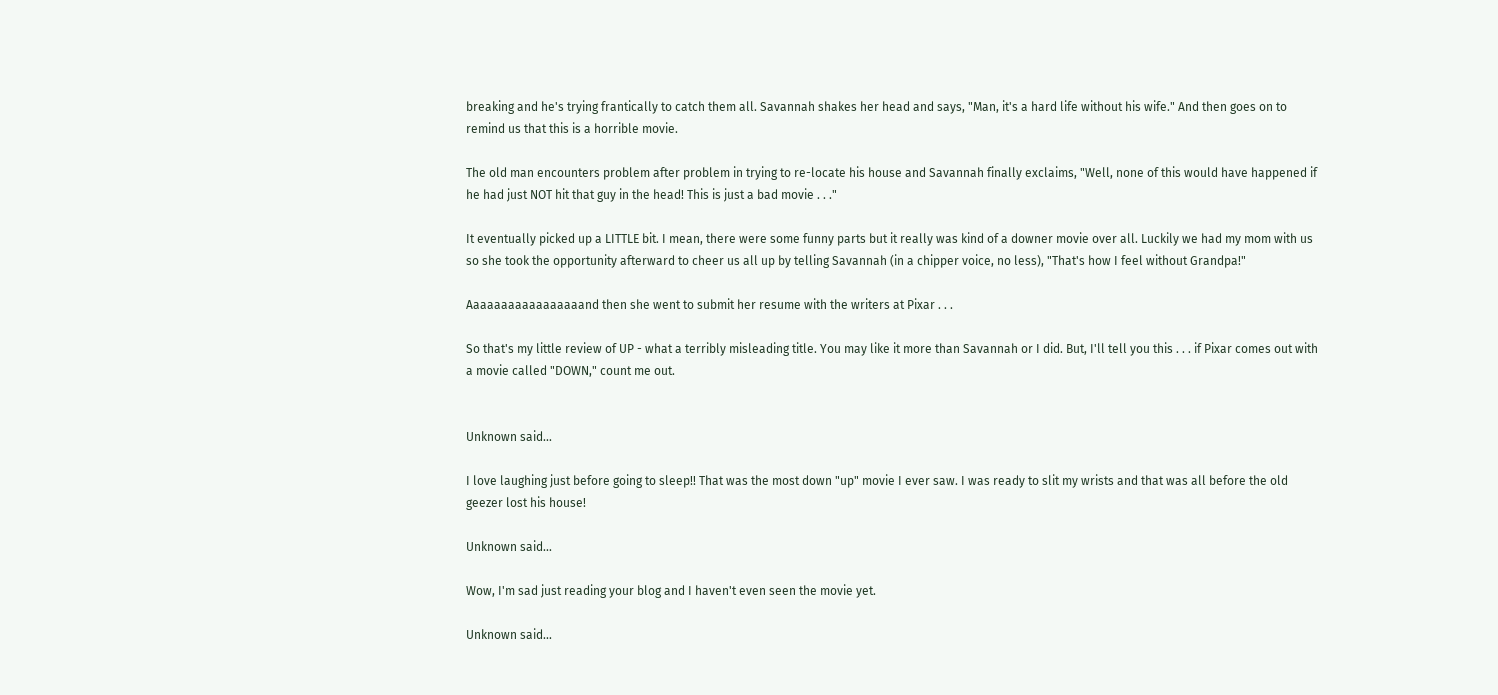breaking and he's trying frantically to catch them all. Savannah shakes her head and says, "Man, it's a hard life without his wife." And then goes on to remind us that this is a horrible movie.

The old man encounters problem after problem in trying to re-locate his house and Savannah finally exclaims, "Well, none of this would have happened if he had just NOT hit that guy in the head! This is just a bad movie . . ."

It eventually picked up a LITTLE bit. I mean, there were some funny parts but it really was kind of a downer movie over all. Luckily we had my mom with us so she took the opportunity afterward to cheer us all up by telling Savannah (in a chipper voice, no less), "That's how I feel without Grandpa!"

Aaaaaaaaaaaaaaaaand then she went to submit her resume with the writers at Pixar . . .

So that's my little review of UP - what a terribly misleading title. You may like it more than Savannah or I did. But, I'll tell you this . . . if Pixar comes out with a movie called "DOWN," count me out.


Unknown said...

I love laughing just before going to sleep!! That was the most down "up" movie I ever saw. I was ready to slit my wrists and that was all before the old geezer lost his house!

Unknown said...

Wow, I'm sad just reading your blog and I haven't even seen the movie yet.

Unknown said...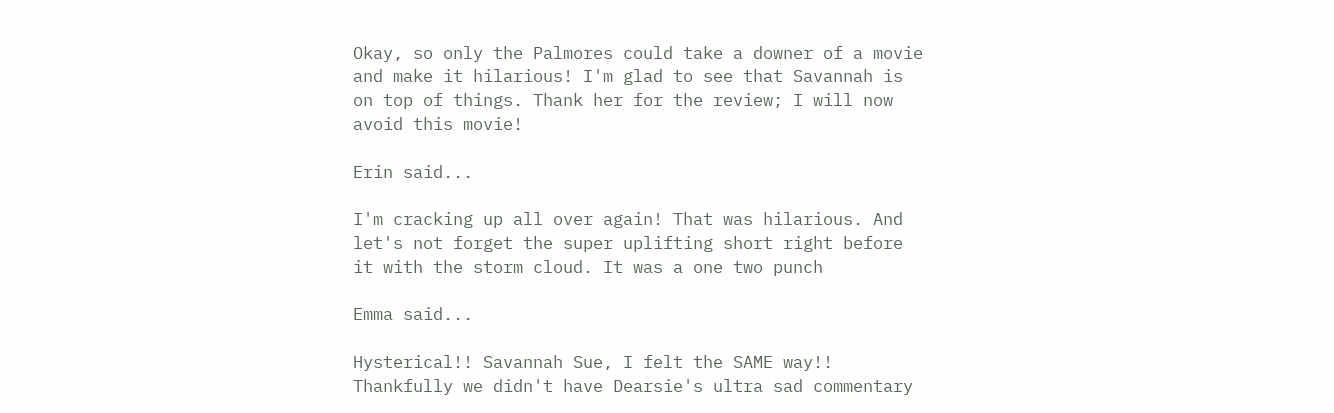Okay, so only the Palmores could take a downer of a movie and make it hilarious! I'm glad to see that Savannah is on top of things. Thank her for the review; I will now avoid this movie!

Erin said...

I'm cracking up all over again! That was hilarious. And let's not forget the super uplifting short right before it with the storm cloud. It was a one two punch

Emma said...

Hysterical!! Savannah Sue, I felt the SAME way!! Thankfully we didn't have Dearsie's ultra sad commentary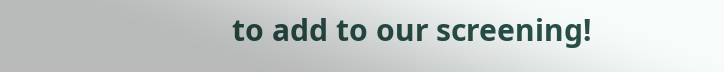to add to our screening!